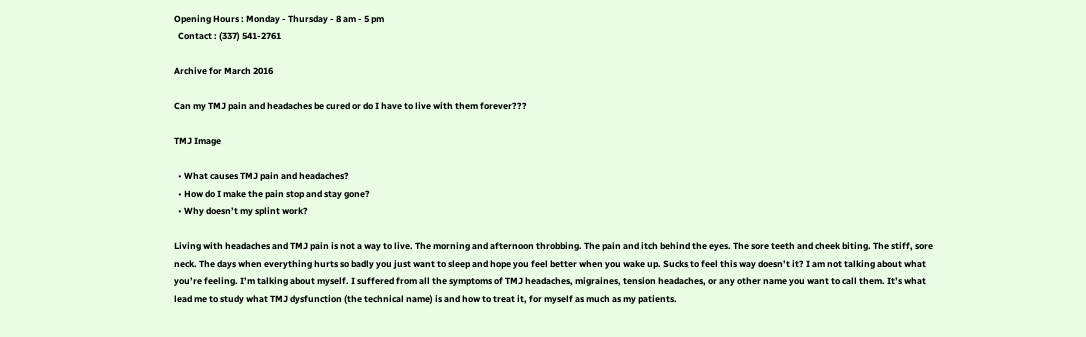Opening Hours : Monday - Thursday - 8 am - 5 pm
  Contact : (337) 541-2761

Archive for March 2016

Can my TMJ pain and headaches be cured or do I have to live with them forever???

TMJ Image

  • What causes TMJ pain and headaches?
  • How do I make the pain stop and stay gone?
  • Why doesn’t my splint work?

Living with headaches and TMJ pain is not a way to live. The morning and afternoon throbbing. The pain and itch behind the eyes. The sore teeth and cheek biting. The stiff, sore neck. The days when everything hurts so badly you just want to sleep and hope you feel better when you wake up. Sucks to feel this way doesn’t it? I am not talking about what you’re feeling. I’m talking about myself. I suffered from all the symptoms of TMJ headaches, migraines, tension headaches, or any other name you want to call them. It’s what lead me to study what TMJ dysfunction (the technical name) is and how to treat it, for myself as much as my patients.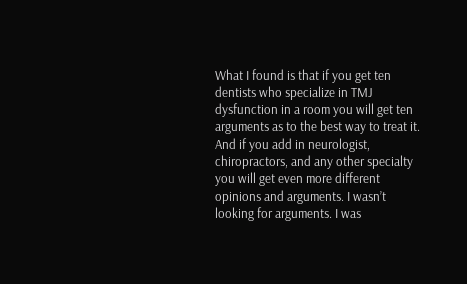What I found is that if you get ten dentists who specialize in TMJ dysfunction in a room you will get ten arguments as to the best way to treat it. And if you add in neurologist, chiropractors, and any other specialty you will get even more different opinions and arguments. I wasn’t looking for arguments. I was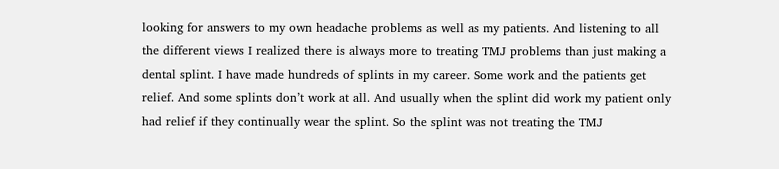looking for answers to my own headache problems as well as my patients. And listening to all the different views I realized there is always more to treating TMJ problems than just making a dental splint. I have made hundreds of splints in my career. Some work and the patients get relief. And some splints don’t work at all. And usually when the splint did work my patient only had relief if they continually wear the splint. So the splint was not treating the TMJ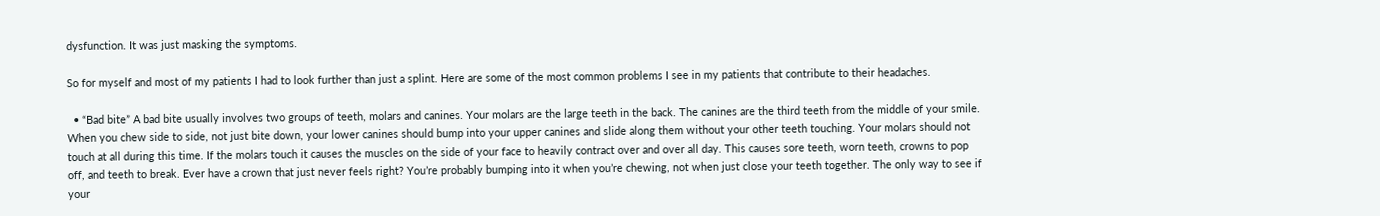dysfunction. It was just masking the symptoms.

So for myself and most of my patients I had to look further than just a splint. Here are some of the most common problems I see in my patients that contribute to their headaches.

  • “Bad bite” A bad bite usually involves two groups of teeth, molars and canines. Your molars are the large teeth in the back. The canines are the third teeth from the middle of your smile. When you chew side to side, not just bite down, your lower canines should bump into your upper canines and slide along them without your other teeth touching. Your molars should not touch at all during this time. If the molars touch it causes the muscles on the side of your face to heavily contract over and over all day. This causes sore teeth, worn teeth, crowns to pop off, and teeth to break. Ever have a crown that just never feels right? You’re probably bumping into it when you’re chewing, not when just close your teeth together. The only way to see if your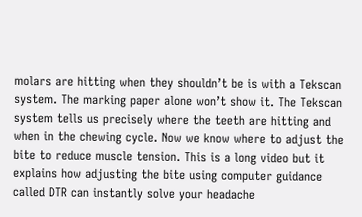molars are hitting when they shouldn’t be is with a Tekscan system. The marking paper alone won’t show it. The Tekscan system tells us precisely where the teeth are hitting and when in the chewing cycle. Now we know where to adjust the bite to reduce muscle tension. This is a long video but it explains how adjusting the bite using computer guidance called DTR can instantly solve your headache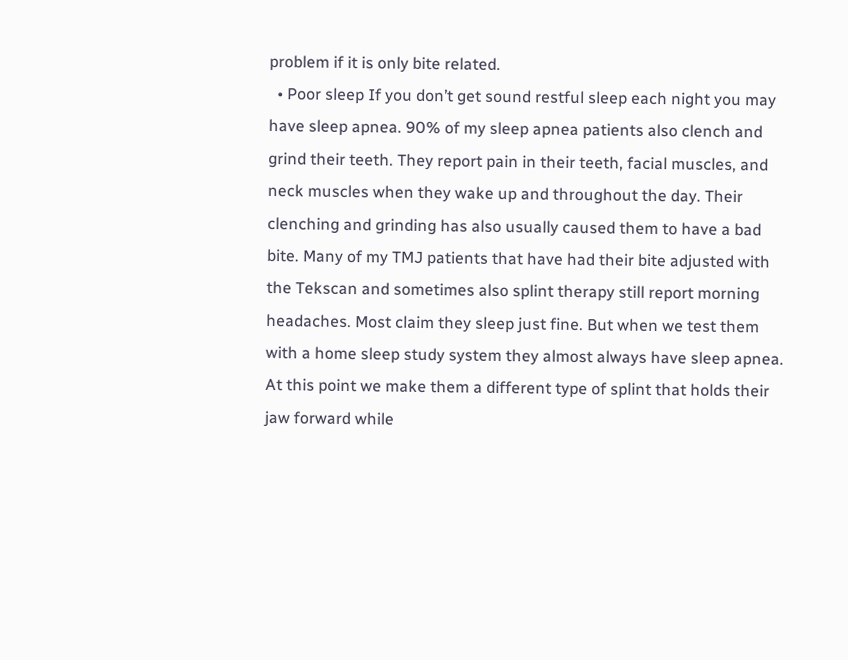problem if it is only bite related.
  • Poor sleep If you don’t get sound restful sleep each night you may have sleep apnea. 90% of my sleep apnea patients also clench and grind their teeth. They report pain in their teeth, facial muscles, and neck muscles when they wake up and throughout the day. Their clenching and grinding has also usually caused them to have a bad bite. Many of my TMJ patients that have had their bite adjusted with the Tekscan and sometimes also splint therapy still report morning headaches. Most claim they sleep just fine. But when we test them with a home sleep study system they almost always have sleep apnea. At this point we make them a different type of splint that holds their jaw forward while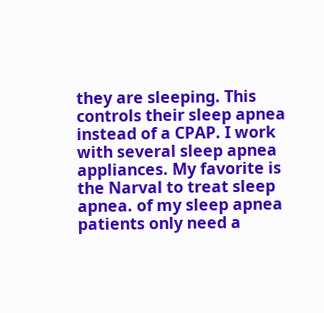they are sleeping. This controls their sleep apnea instead of a CPAP. I work with several sleep apnea appliances. My favorite is the Narval to treat sleep apnea. of my sleep apnea patients only need a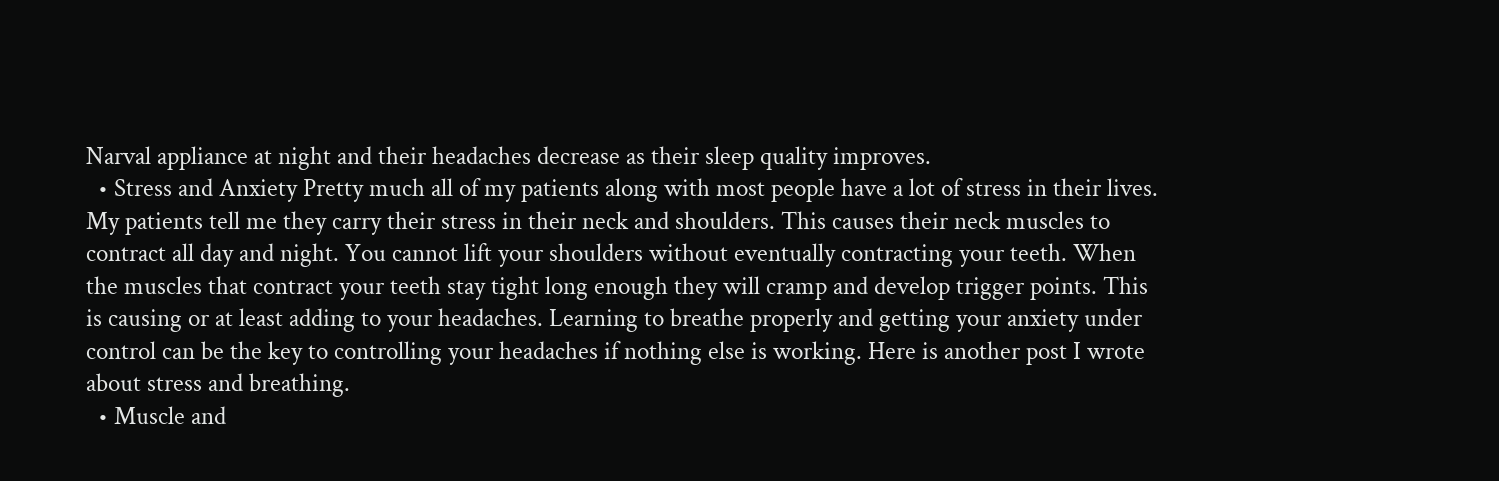Narval appliance at night and their headaches decrease as their sleep quality improves.
  • Stress and Anxiety Pretty much all of my patients along with most people have a lot of stress in their lives. My patients tell me they carry their stress in their neck and shoulders. This causes their neck muscles to contract all day and night. You cannot lift your shoulders without eventually contracting your teeth. When the muscles that contract your teeth stay tight long enough they will cramp and develop trigger points. This is causing or at least adding to your headaches. Learning to breathe properly and getting your anxiety under control can be the key to controlling your headaches if nothing else is working. Here is another post I wrote about stress and breathing.
  • Muscle and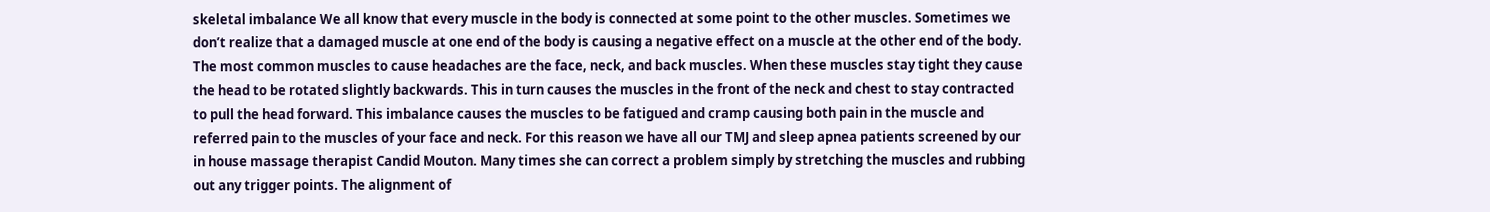skeletal imbalance We all know that every muscle in the body is connected at some point to the other muscles. Sometimes we don’t realize that a damaged muscle at one end of the body is causing a negative effect on a muscle at the other end of the body. The most common muscles to cause headaches are the face, neck, and back muscles. When these muscles stay tight they cause the head to be rotated slightly backwards. This in turn causes the muscles in the front of the neck and chest to stay contracted to pull the head forward. This imbalance causes the muscles to be fatigued and cramp causing both pain in the muscle and referred pain to the muscles of your face and neck. For this reason we have all our TMJ and sleep apnea patients screened by our in house massage therapist Candid Mouton. Many times she can correct a problem simply by stretching the muscles and rubbing out any trigger points. The alignment of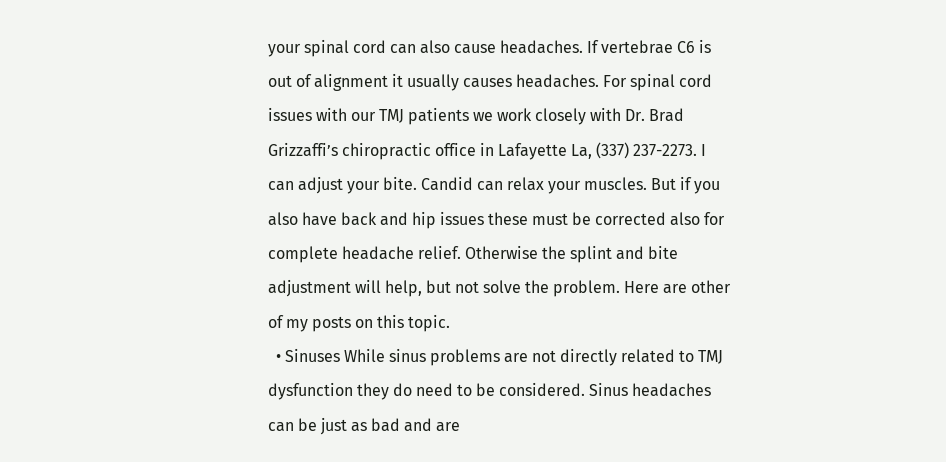your spinal cord can also cause headaches. If vertebrae C6 is out of alignment it usually causes headaches. For spinal cord issues with our TMJ patients we work closely with Dr. Brad Grizzaffi’s chiropractic office in Lafayette La, (337) 237-2273. I can adjust your bite. Candid can relax your muscles. But if you also have back and hip issues these must be corrected also for complete headache relief. Otherwise the splint and bite adjustment will help, but not solve the problem. Here are other of my posts on this topic.
  • Sinuses While sinus problems are not directly related to TMJ dysfunction they do need to be considered. Sinus headaches can be just as bad and are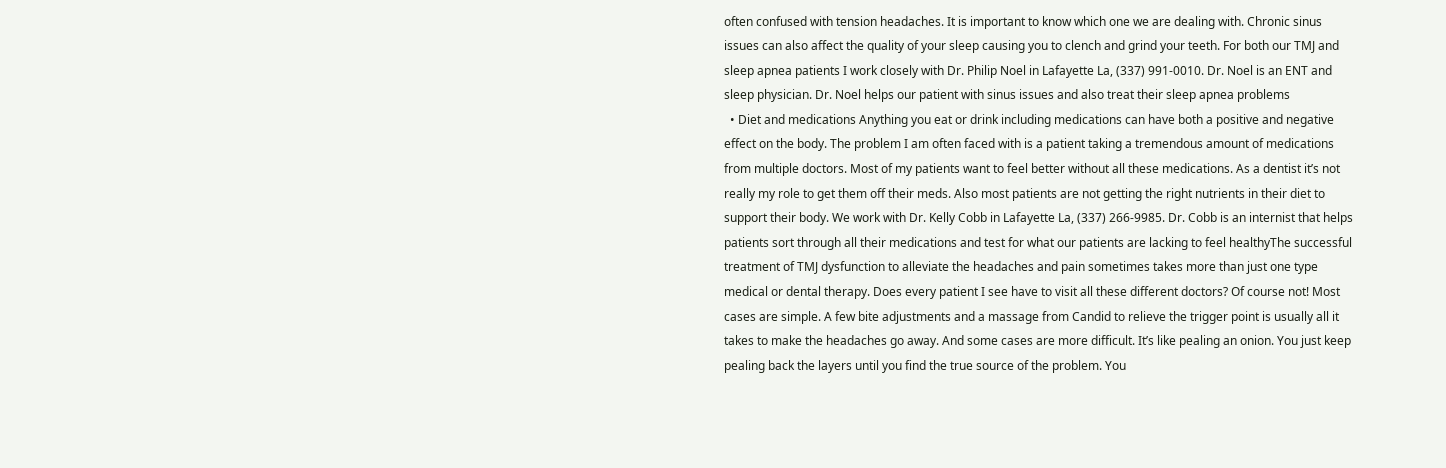often confused with tension headaches. It is important to know which one we are dealing with. Chronic sinus issues can also affect the quality of your sleep causing you to clench and grind your teeth. For both our TMJ and sleep apnea patients I work closely with Dr. Philip Noel in Lafayette La, (337) 991-0010. Dr. Noel is an ENT and sleep physician. Dr. Noel helps our patient with sinus issues and also treat their sleep apnea problems
  • Diet and medications Anything you eat or drink including medications can have both a positive and negative effect on the body. The problem I am often faced with is a patient taking a tremendous amount of medications from multiple doctors. Most of my patients want to feel better without all these medications. As a dentist it’s not really my role to get them off their meds. Also most patients are not getting the right nutrients in their diet to support their body. We work with Dr. Kelly Cobb in Lafayette La, (337) 266-9985. Dr. Cobb is an internist that helps patients sort through all their medications and test for what our patients are lacking to feel healthyThe successful treatment of TMJ dysfunction to alleviate the headaches and pain sometimes takes more than just one type medical or dental therapy. Does every patient I see have to visit all these different doctors? Of course not! Most cases are simple. A few bite adjustments and a massage from Candid to relieve the trigger point is usually all it takes to make the headaches go away. And some cases are more difficult. It’s like pealing an onion. You just keep pealing back the layers until you find the true source of the problem. You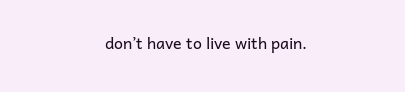don’t have to live with pain.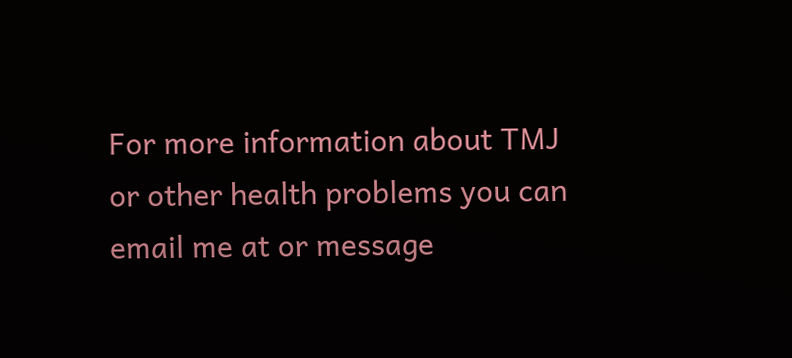For more information about TMJ or other health problems you can email me at or message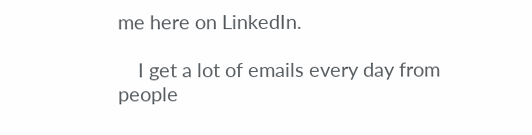me here on LinkedIn.

    I get a lot of emails every day from people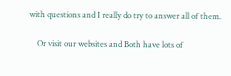with questions and I really do try to answer all of them.

    Or visit our websites and Both have lots of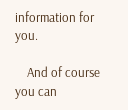information for you.

    And of course you can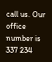call us. Our office number is 337 234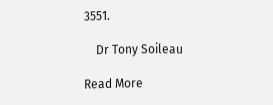3551.

    Dr Tony Soileau

Read More